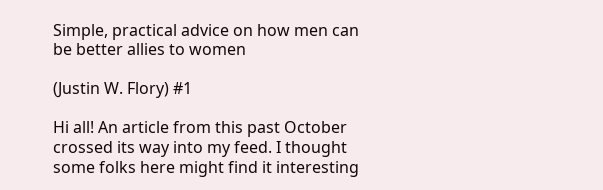Simple, practical advice on how men can be better allies to women

(Justin W. Flory) #1

Hi all! An article from this past October crossed its way into my feed. I thought some folks here might find it interesting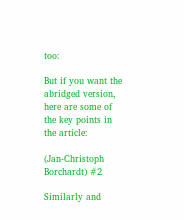too:

But if you want the abridged version, here are some of the key points in the article:

(Jan-Christoph Borchardt) #2

Similarly and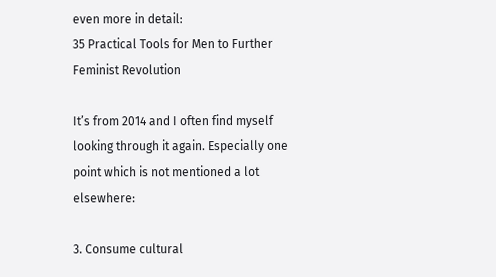even more in detail:
35 Practical Tools for Men to Further Feminist Revolution

It’s from 2014 and I often find myself looking through it again. Especially one point which is not mentioned a lot elsewhere:

3. Consume cultural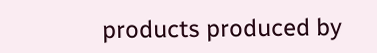products produced by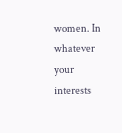women. In whatever your interests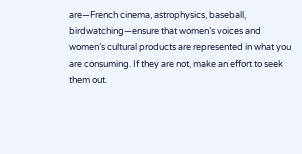are—French cinema, astrophysics, baseball, birdwatching—ensure that women’s voices and women’s cultural products are represented in what you are consuming. If they are not, make an effort to seek them out.